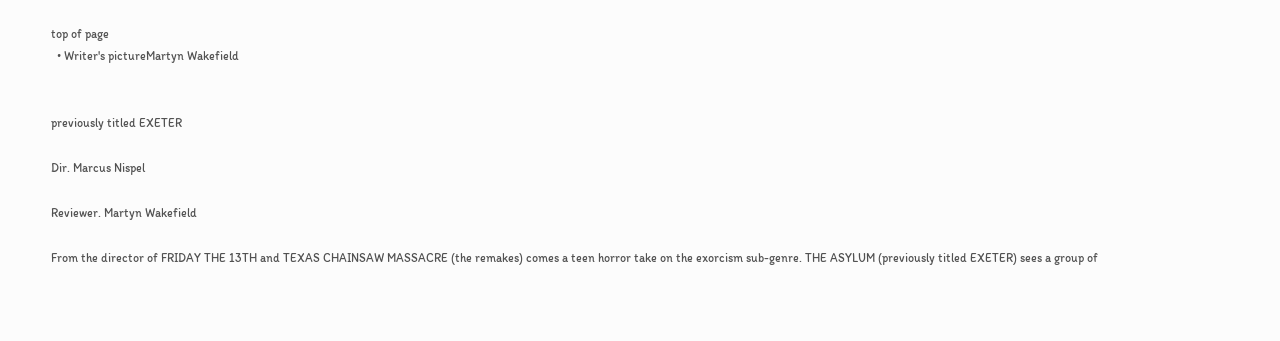top of page
  • Writer's pictureMartyn Wakefield


previously titled EXETER

Dir. Marcus Nispel

Reviewer. Martyn Wakefield

From the director of FRIDAY THE 13TH and TEXAS CHAINSAW MASSACRE (the remakes) comes a teen horror take on the exorcism sub-genre. THE ASYLUM (previously titled EXETER) sees a group of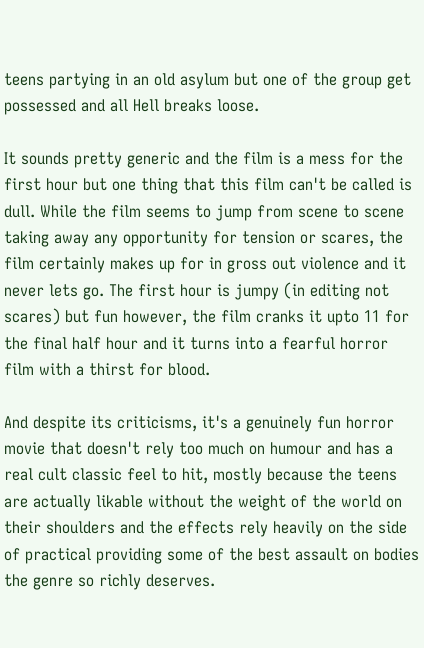teens partying in an old asylum but one of the group get possessed and all Hell breaks loose.

It sounds pretty generic and the film is a mess for the first hour but one thing that this film can't be called is dull. While the film seems to jump from scene to scene taking away any opportunity for tension or scares, the film certainly makes up for in gross out violence and it never lets go. The first hour is jumpy (in editing not scares) but fun however, the film cranks it upto 11 for the final half hour and it turns into a fearful horror film with a thirst for blood.

And despite its criticisms, it's a genuinely fun horror movie that doesn't rely too much on humour and has a real cult classic feel to hit, mostly because the teens are actually likable without the weight of the world on their shoulders and the effects rely heavily on the side of practical providing some of the best assault on bodies the genre so richly deserves.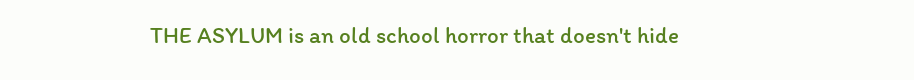THE ASYLUM is an old school horror that doesn't hide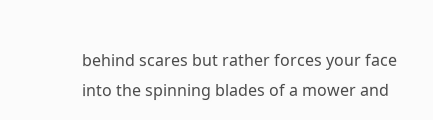behind scares but rather forces your face into the spinning blades of a mower and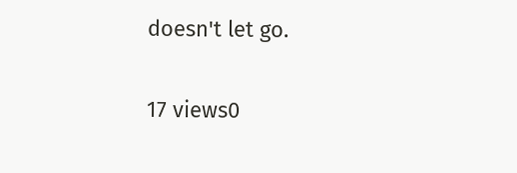doesn't let go.

17 views0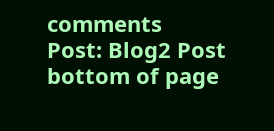comments
Post: Blog2 Post
bottom of page